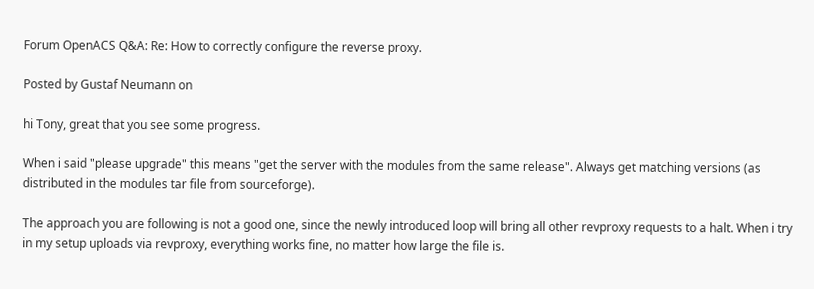Forum OpenACS Q&A: Re: How to correctly configure the reverse proxy.

Posted by Gustaf Neumann on

hi Tony, great that you see some progress.

When i said "please upgrade" this means "get the server with the modules from the same release". Always get matching versions (as distributed in the modules tar file from sourceforge).

The approach you are following is not a good one, since the newly introduced loop will bring all other revproxy requests to a halt. When i try in my setup uploads via revproxy, everything works fine, no matter how large the file is.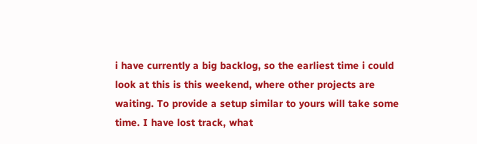i have currently a big backlog, so the earliest time i could look at this is this weekend, where other projects are waiting. To provide a setup similar to yours will take some time. I have lost track, what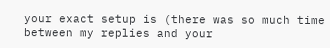your exact setup is (there was so much time between my replies and your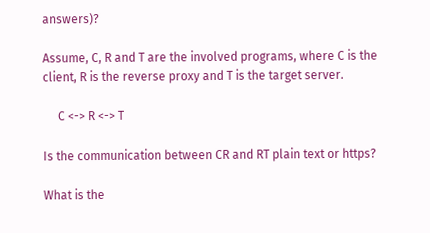answers)?

Assume, C, R and T are the involved programs, where C is the client, R is the reverse proxy and T is the target server.

     C <-> R <-> T

Is the communication between CR and RT plain text or https?

What is the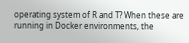operating system of R and T? When these are running in Docker environments, the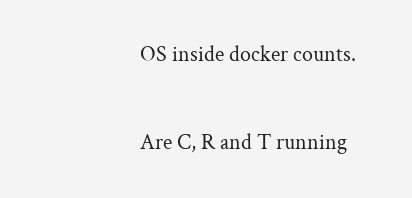OS inside docker counts.

Are C, R and T running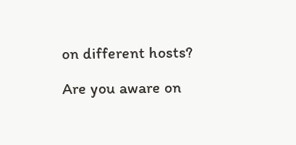on different hosts?

Are you aware on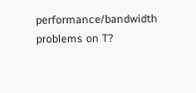performance/bandwidth problems on T?